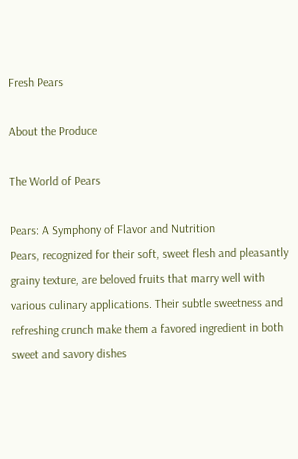Fresh Pears

About the Produce

The World of Pears

Pears: A Symphony of Flavor and Nutrition
Pears, recognized for their soft, sweet flesh and pleasantly grainy texture, are beloved fruits that marry well with various culinary applications. Their subtle sweetness and refreshing crunch make them a favored ingredient in both sweet and savory dishes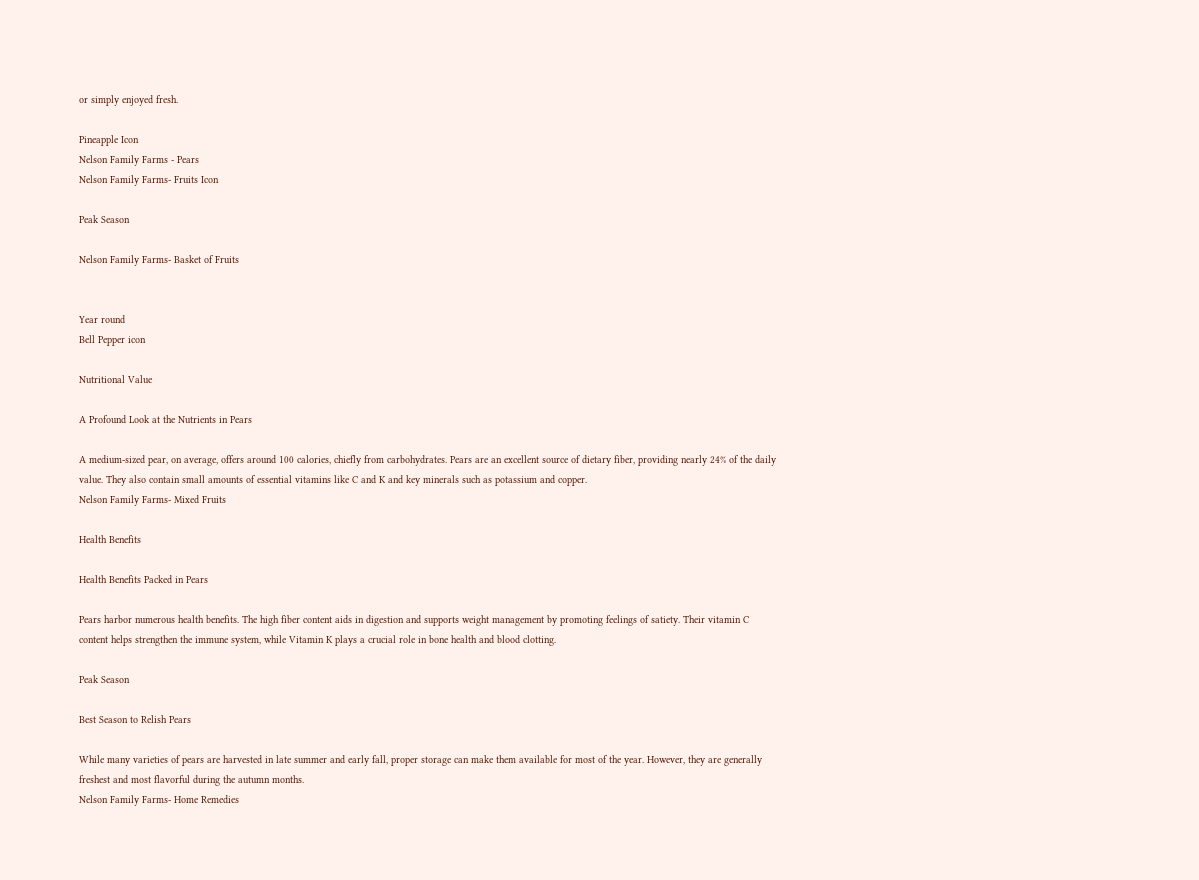or simply enjoyed fresh.

Pineapple Icon
Nelson Family Farms - Pears
Nelson Family Farms- Fruits Icon

Peak Season

Nelson Family Farms- Basket of Fruits


Year round
Bell Pepper icon

Nutritional Value

A Profound Look at the Nutrients in Pears

A medium-sized pear, on average, offers around 100 calories, chiefly from carbohydrates. Pears are an excellent source of dietary fiber, providing nearly 24% of the daily value. They also contain small amounts of essential vitamins like C and K and key minerals such as potassium and copper.
Nelson Family Farms- Mixed Fruits

Health Benefits

Health Benefits Packed in Pears

Pears harbor numerous health benefits. The high fiber content aids in digestion and supports weight management by promoting feelings of satiety. Their vitamin C content helps strengthen the immune system, while Vitamin K plays a crucial role in bone health and blood clotting.

Peak Season

Best Season to Relish Pears

While many varieties of pears are harvested in late summer and early fall, proper storage can make them available for most of the year. However, they are generally freshest and most flavorful during the autumn months.
Nelson Family Farms- Home Remedies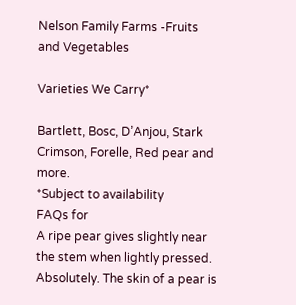Nelson Family Farms -Fruits and Vegetables

Varieties We Carry*

Bartlett, Bosc, D’Anjou, Stark Crimson, Forelle, Red pear and more.
*Subject to availability
FAQs for
A ripe pear gives slightly near the stem when lightly pressed.
Absolutely. The skin of a pear is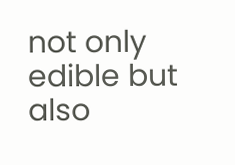not only edible but also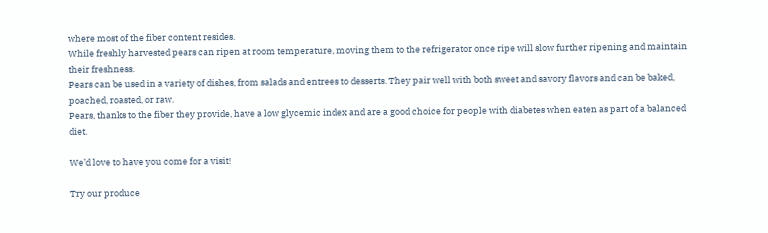where most of the fiber content resides.
While freshly harvested pears can ripen at room temperature, moving them to the refrigerator once ripe will slow further ripening and maintain their freshness.
Pears can be used in a variety of dishes, from salads and entrees to desserts. They pair well with both sweet and savory flavors and can be baked, poached, roasted, or raw.
Pears, thanks to the fiber they provide, have a low glycemic index and are a good choice for people with diabetes when eaten as part of a balanced diet.

We’d love to have you come for a visit!

Try our produce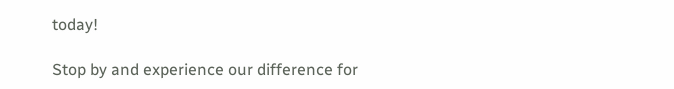today!

Stop by and experience our difference for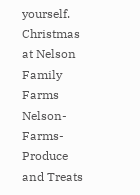yourself.
Christmas at Nelson Family Farms
Nelson-Farms-Produce and Treats